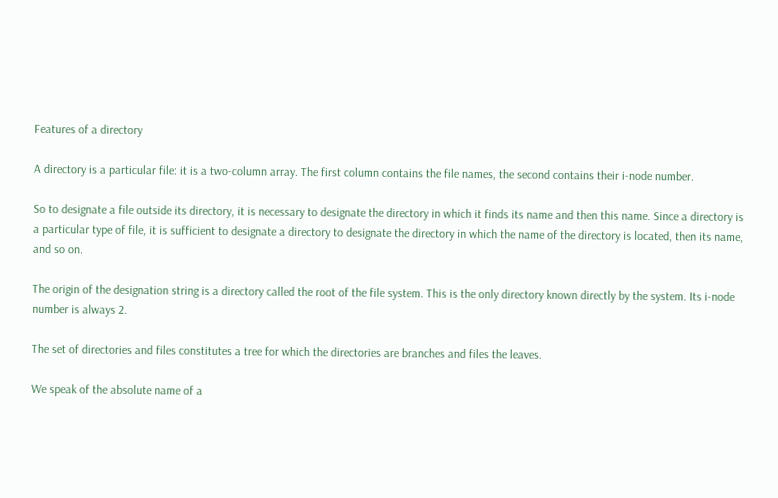Features of a directory

A directory is a particular file: it is a two-column array. The first column contains the file names, the second contains their i-node number.

So to designate a file outside its directory, it is necessary to designate the directory in which it finds its name and then this name. Since a directory is a particular type of file, it is sufficient to designate a directory to designate the directory in which the name of the directory is located, then its name, and so on.

The origin of the designation string is a directory called the root of the file system. This is the only directory known directly by the system. Its i-node number is always 2.

The set of directories and files constitutes a tree for which the directories are branches and files the leaves.

We speak of the absolute name of a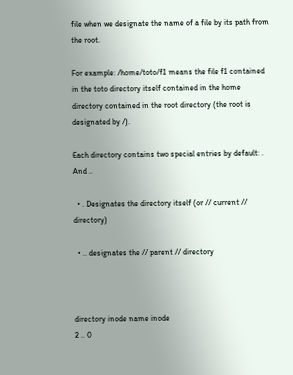file when we designate the name of a file by its path from the root.

For example: /home/toto/f1 means the file f1 contained in the toto directory itself contained in the home directory contained in the root directory (the root is designated by /).

Each directory contains two special entries by default: . And ..

  • . Designates the directory itself (or // current // directory)

  • .. designates the // parent // directory



directory inode name inode
2 .. 0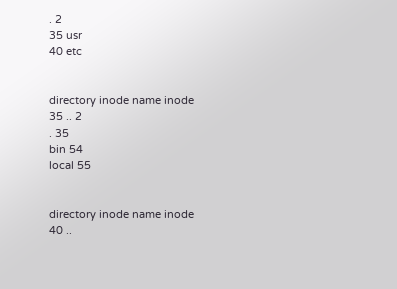. 2
35 usr
40 etc


directory inode name inode
35 .. 2
. 35
bin 54
local 55


directory inode name inode
40 ..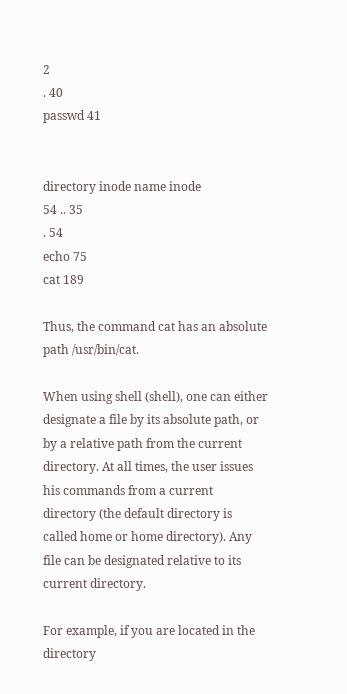2
. 40
passwd 41


directory inode name inode
54 .. 35
. 54
echo 75
cat 189

Thus, the command cat has an absolute path /usr/bin/cat.

When using shell (shell), one can either designate a file by its absolute path, or by a relative path from the current directory. At all times, the user issues his commands from a current directory (the default directory is called home or home directory). Any file can be designated relative to its current directory.

For example, if you are located in the directory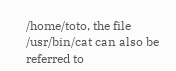/home/toto, the file /usr/bin/cat can also be referred to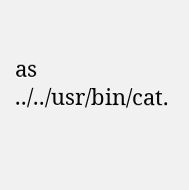as ../../usr/bin/cat.